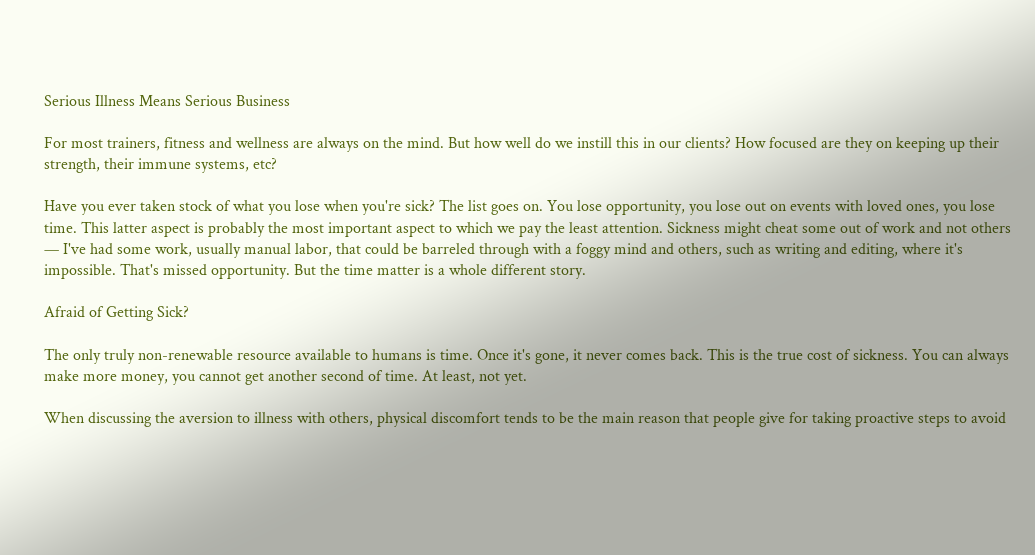Serious Illness Means Serious Business

For most trainers, fitness and wellness are always on the mind. But how well do we instill this in our clients? How focused are they on keeping up their strength, their immune systems, etc?

Have you ever taken stock of what you lose when you're sick? The list goes on. You lose opportunity, you lose out on events with loved ones, you lose time. This latter aspect is probably the most important aspect to which we pay the least attention. Sickness might cheat some out of work and not others — I've had some work, usually manual labor, that could be barreled through with a foggy mind and others, such as writing and editing, where it's impossible. That's missed opportunity. But the time matter is a whole different story.

Afraid of Getting Sick?

The only truly non-renewable resource available to humans is time. Once it's gone, it never comes back. This is the true cost of sickness. You can always make more money, you cannot get another second of time. At least, not yet.

When discussing the aversion to illness with others, physical discomfort tends to be the main reason that people give for taking proactive steps to avoid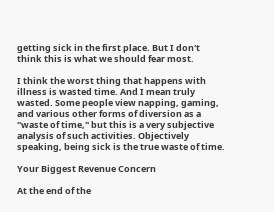getting sick in the first place. But I don't think this is what we should fear most.

I think the worst thing that happens with illness is wasted time. And I mean truly wasted. Some people view napping, gaming, and various other forms of diversion as a "waste of time," but this is a very subjective analysis of such activities. Objectively speaking, being sick is the true waste of time.

Your Biggest Revenue Concern

At the end of the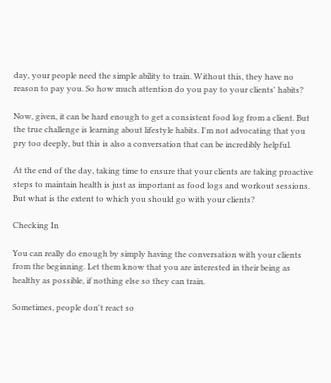day, your people need the simple ability to train. Without this, they have no reason to pay you. So how much attention do you pay to your clients' habits?

Now, given, it can be hard enough to get a consistent food log from a client. But the true challenge is learning about lifestyle habits. I'm not advocating that you pry too deeply, but this is also a conversation that can be incredibly helpful.

At the end of the day, taking time to ensure that your clients are taking proactive steps to maintain health is just as important as food logs and workout sessions. But what is the extent to which you should go with your clients?

Checking In

You can really do enough by simply having the conversation with your clients from the beginning. Let them know that you are interested in their being as healthy as possible, if nothing else so they can train.

Sometimes, people don't react so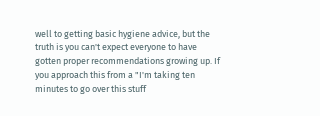well to getting basic hygiene advice, but the truth is you can't expect everyone to have gotten proper recommendations growing up. If you approach this from a "I'm taking ten minutes to go over this stuff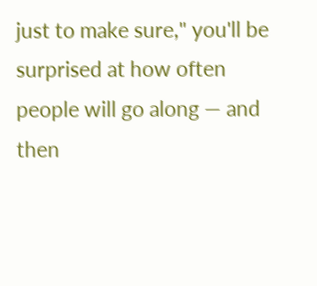just to make sure," you'll be surprised at how often people will go along — and then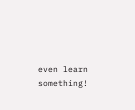even learn something!